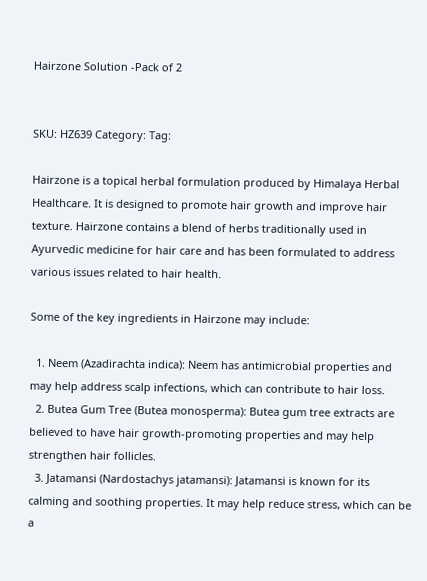Hairzone Solution -Pack of 2


SKU: HZ639 Category: Tag:

Hairzone is a topical herbal formulation produced by Himalaya Herbal Healthcare. It is designed to promote hair growth and improve hair texture. Hairzone contains a blend of herbs traditionally used in Ayurvedic medicine for hair care and has been formulated to address various issues related to hair health.

Some of the key ingredients in Hairzone may include:

  1. Neem (Azadirachta indica): Neem has antimicrobial properties and may help address scalp infections, which can contribute to hair loss.
  2. Butea Gum Tree (Butea monosperma): Butea gum tree extracts are believed to have hair growth-promoting properties and may help strengthen hair follicles.
  3. Jatamansi (Nardostachys jatamansi): Jatamansi is known for its calming and soothing properties. It may help reduce stress, which can be a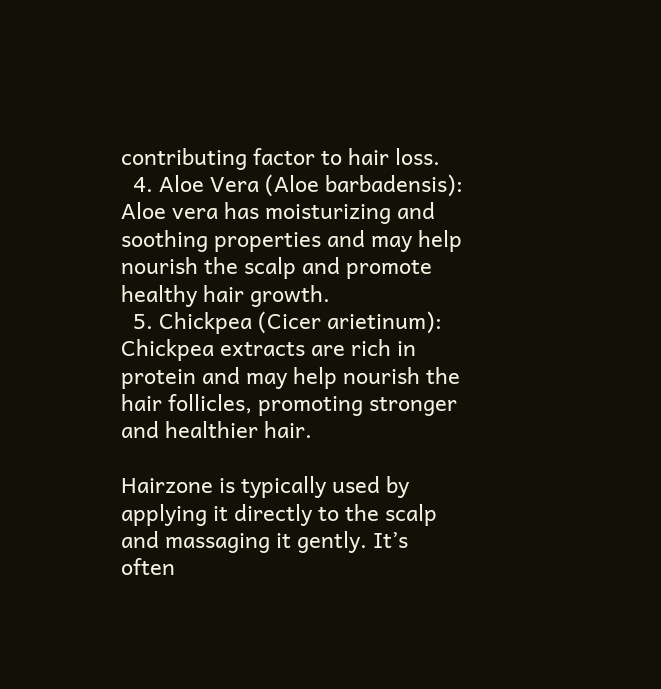contributing factor to hair loss.
  4. Aloe Vera (Aloe barbadensis): Aloe vera has moisturizing and soothing properties and may help nourish the scalp and promote healthy hair growth.
  5. Chickpea (Cicer arietinum): Chickpea extracts are rich in protein and may help nourish the hair follicles, promoting stronger and healthier hair.

Hairzone is typically used by applying it directly to the scalp and massaging it gently. It’s often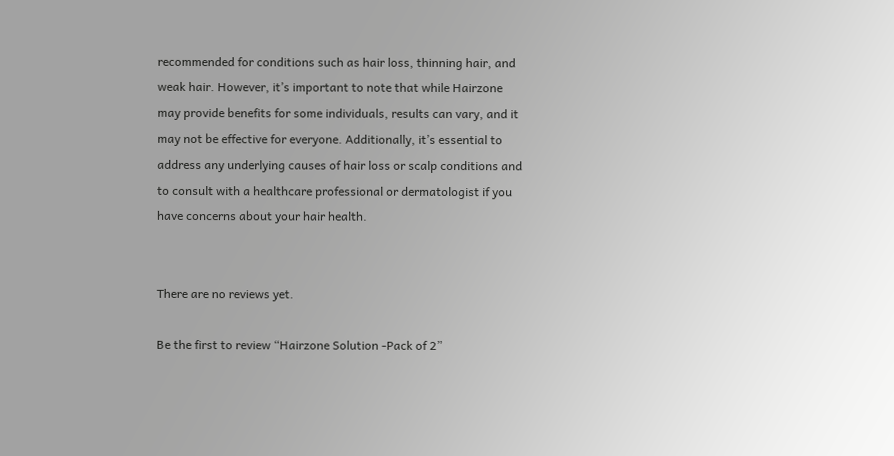recommended for conditions such as hair loss, thinning hair, and weak hair. However, it’s important to note that while Hairzone may provide benefits for some individuals, results can vary, and it may not be effective for everyone. Additionally, it’s essential to address any underlying causes of hair loss or scalp conditions and to consult with a healthcare professional or dermatologist if you have concerns about your hair health.


There are no reviews yet.

Be the first to review “Hairzone Solution -Pack of 2”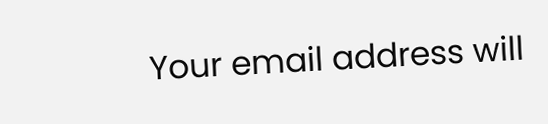Your email address will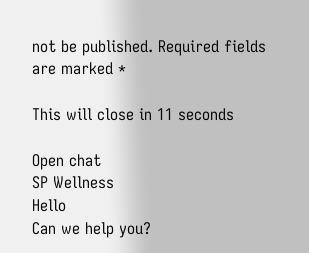not be published. Required fields are marked *

This will close in 11 seconds

Open chat
SP Wellness
Hello
Can we help you?